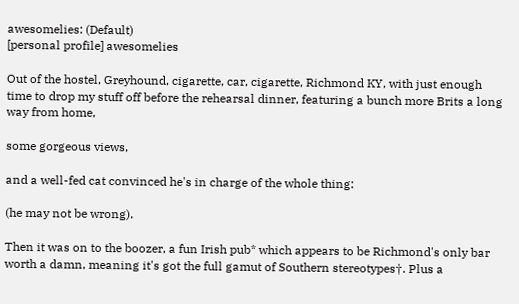awesomelies: (Default)
[personal profile] awesomelies

Out of the hostel, Greyhound, cigarette, car, cigarette, Richmond KY, with just enough time to drop my stuff off before the rehearsal dinner, featuring a bunch more Brits a long way from home,

some gorgeous views,

and a well-fed cat convinced he's in charge of the whole thing:

(he may not be wrong).

Then it was on to the boozer, a fun Irish pub* which appears to be Richmond's only bar worth a damn, meaning it's got the full gamut of Southern stereotypes†. Plus a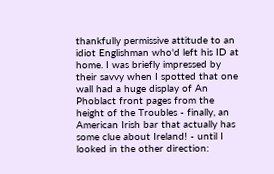thankfully permissive attitude to an idiot Englishman who'd left his ID at home. I was briefly impressed by their savvy when I spotted that one wall had a huge display of An Phoblact front pages from the height of the Troubles - finally, an American Irish bar that actually has some clue about Ireland! - until I looked in the other direction: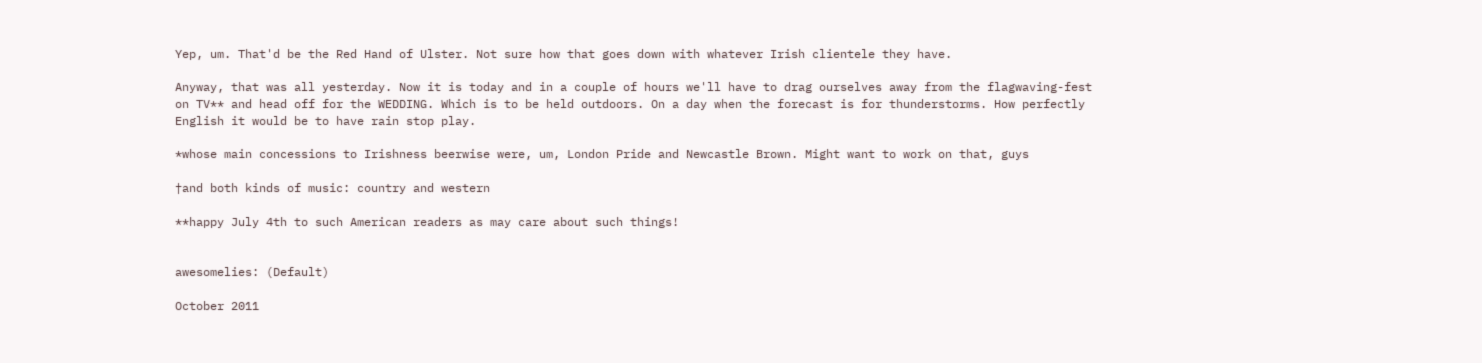Yep, um. That'd be the Red Hand of Ulster. Not sure how that goes down with whatever Irish clientele they have.

Anyway, that was all yesterday. Now it is today and in a couple of hours we'll have to drag ourselves away from the flagwaving-fest on TV** and head off for the WEDDING. Which is to be held outdoors. On a day when the forecast is for thunderstorms. How perfectly English it would be to have rain stop play.

*whose main concessions to Irishness beerwise were, um, London Pride and Newcastle Brown. Might want to work on that, guys

†and both kinds of music: country and western

**happy July 4th to such American readers as may care about such things!


awesomelies: (Default)

October 2011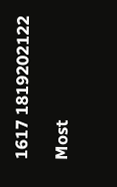1617 1819202122

Most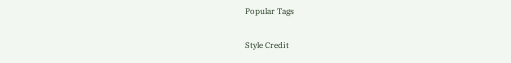Popular Tags

Style Credit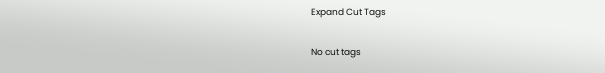Expand Cut Tags

No cut tags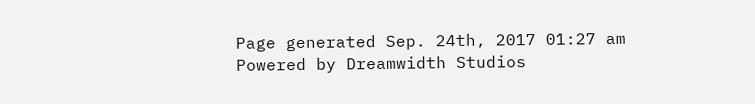Page generated Sep. 24th, 2017 01:27 am
Powered by Dreamwidth Studios